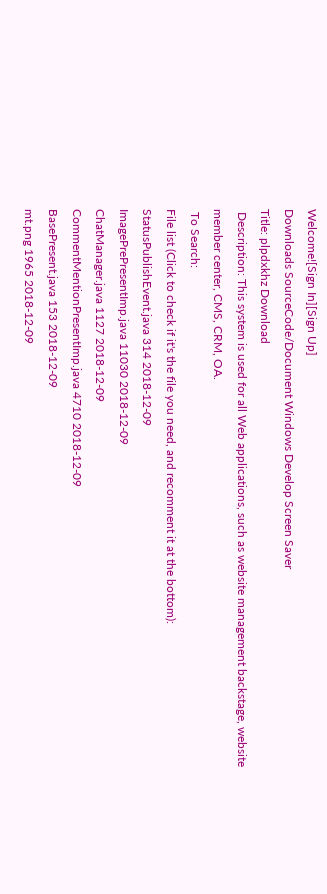Welcome![Sign In][Sign Up]
Downloads SourceCode/Document Windows Develop Screen Saver
Title: plpdxkhz Download
 Description: This system is used for all Web applications, such as website management backstage, website member center, CMS, CRM, OA.
 To Search:
File list (Click to check if it's the file you need, and recomment it at the bottom):
StatusPublishEvent.java 314 2018-12-09
ImagePrePresentImp.java 11030 2018-12-09
ChatManager.java 1127 2018-12-09
CommentMentionPresentImp.java 4710 2018-12-09
BasePresent.java 153 2018-12-09
mt.png 1965 2018-12-09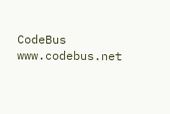CodeBus www.codebus.net